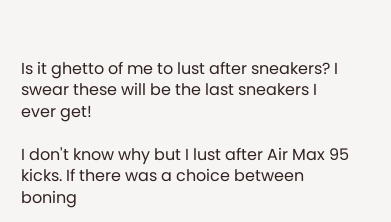Is it ghetto of me to lust after sneakers? I swear these will be the last sneakers I ever get!

I don't know why but I lust after Air Max 95 kicks. If there was a choice between boning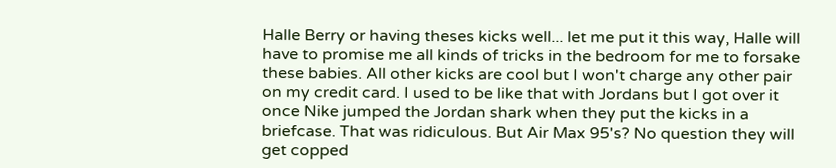Halle Berry or having theses kicks well... let me put it this way, Halle will have to promise me all kinds of tricks in the bedroom for me to forsake these babies. All other kicks are cool but I won't charge any other pair on my credit card. I used to be like that with Jordans but I got over it once Nike jumped the Jordan shark when they put the kicks in a briefcase. That was ridiculous. But Air Max 95's? No question they will get copped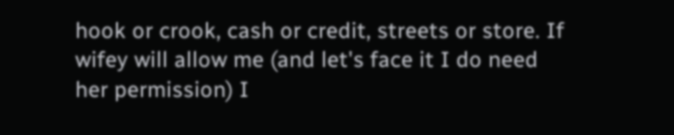hook or crook, cash or credit, streets or store. If wifey will allow me (and let's face it I do need her permission) I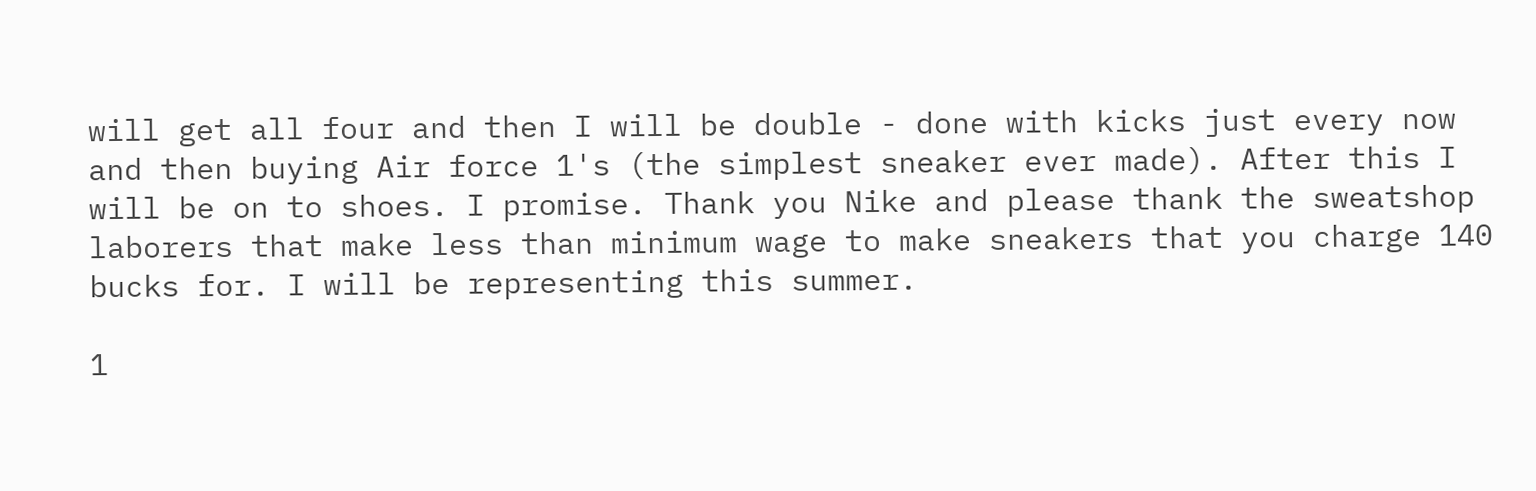will get all four and then I will be double - done with kicks just every now and then buying Air force 1's (the simplest sneaker ever made). After this I will be on to shoes. I promise. Thank you Nike and please thank the sweatshop laborers that make less than minimum wage to make sneakers that you charge 140 bucks for. I will be representing this summer.

1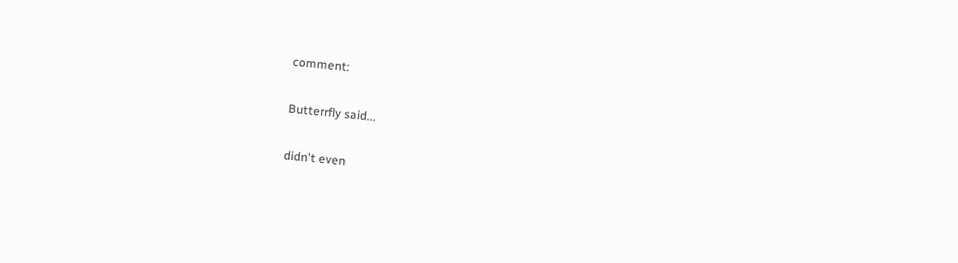comment:

Butterrfly said...

didn't even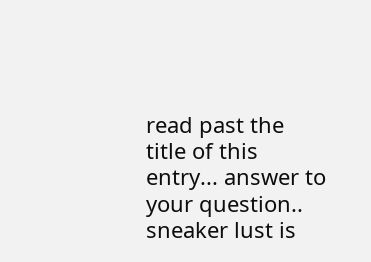read past the title of this entry... answer to your question.. sneaker lust is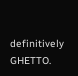definitively GHETTO.